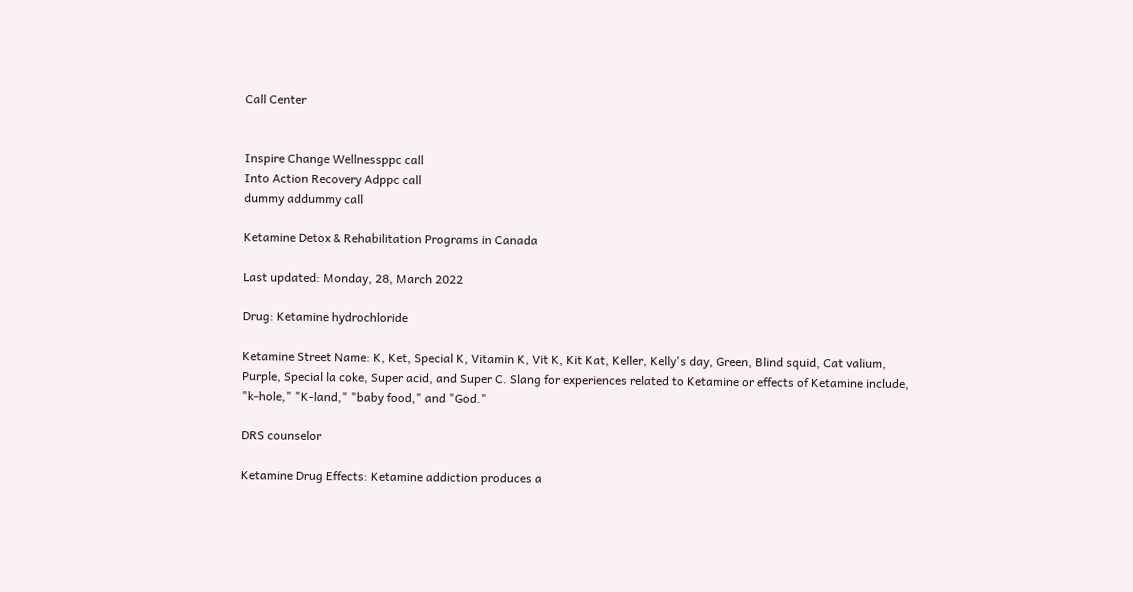Call Center


Inspire Change Wellnessppc call
Into Action Recovery Adppc call
dummy addummy call

Ketamine Detox & Rehabilitation Programs in Canada

Last updated: Monday, 28, March 2022

Drug: Ketamine hydrochloride

Ketamine Street Name: K, Ket, Special K, Vitamin K, Vit K, Kit Kat, Keller, Kelly's day, Green, Blind squid, Cat valium, Purple, Special la coke, Super acid, and Super C. Slang for experiences related to Ketamine or effects of Ketamine include, "k-hole," "K-land," "baby food," and "God."

DRS counselor

Ketamine Drug Effects: Ketamine addiction produces a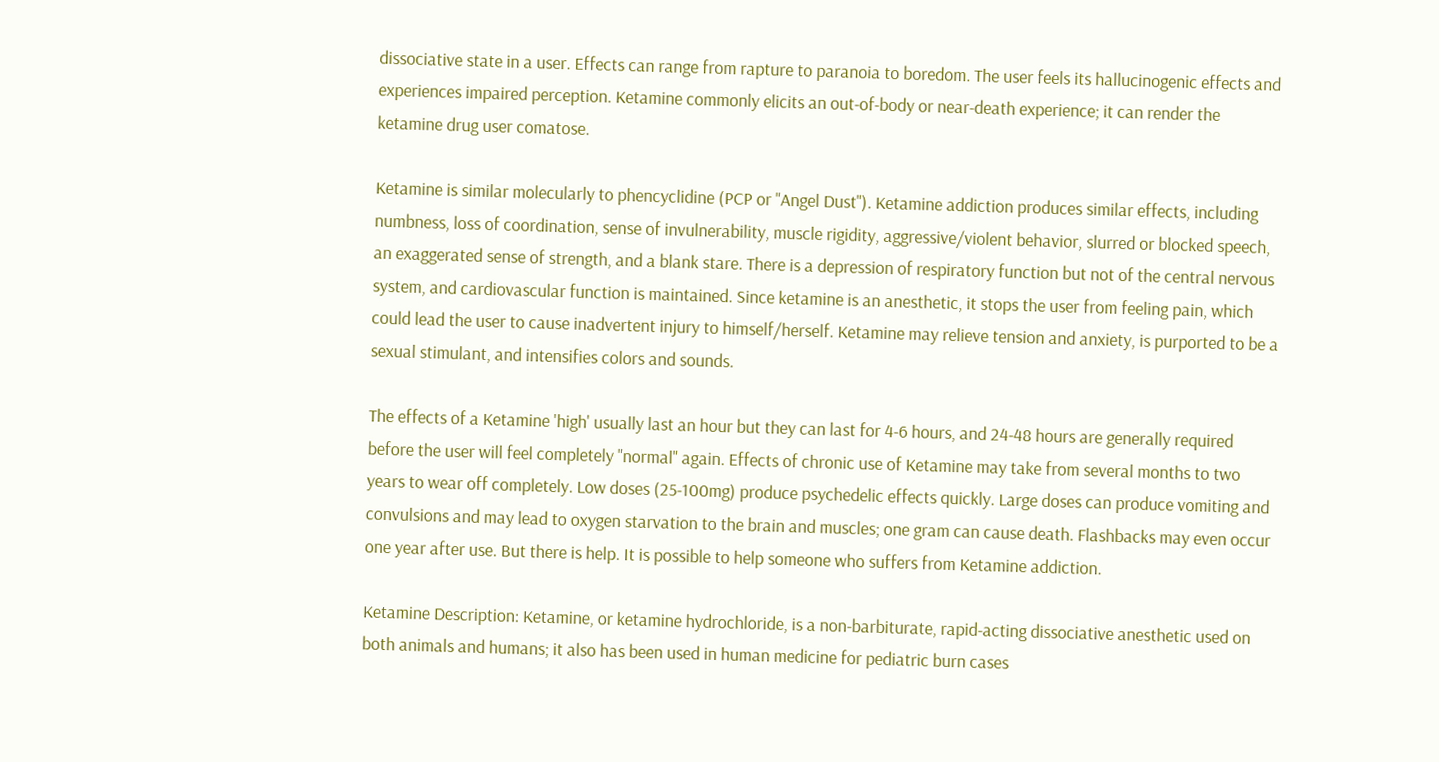dissociative state in a user. Effects can range from rapture to paranoia to boredom. The user feels its hallucinogenic effects and experiences impaired perception. Ketamine commonly elicits an out-of-body or near-death experience; it can render the ketamine drug user comatose.

Ketamine is similar molecularly to phencyclidine (PCP or "Angel Dust"). Ketamine addiction produces similar effects, including numbness, loss of coordination, sense of invulnerability, muscle rigidity, aggressive/violent behavior, slurred or blocked speech, an exaggerated sense of strength, and a blank stare. There is a depression of respiratory function but not of the central nervous system, and cardiovascular function is maintained. Since ketamine is an anesthetic, it stops the user from feeling pain, which could lead the user to cause inadvertent injury to himself/herself. Ketamine may relieve tension and anxiety, is purported to be a sexual stimulant, and intensifies colors and sounds.

The effects of a Ketamine 'high' usually last an hour but they can last for 4-6 hours, and 24-48 hours are generally required before the user will feel completely "normal" again. Effects of chronic use of Ketamine may take from several months to two years to wear off completely. Low doses (25-100mg) produce psychedelic effects quickly. Large doses can produce vomiting and convulsions and may lead to oxygen starvation to the brain and muscles; one gram can cause death. Flashbacks may even occur one year after use. But there is help. It is possible to help someone who suffers from Ketamine addiction.

Ketamine Description: Ketamine, or ketamine hydrochloride, is a non-barbiturate, rapid-acting dissociative anesthetic used on both animals and humans; it also has been used in human medicine for pediatric burn cases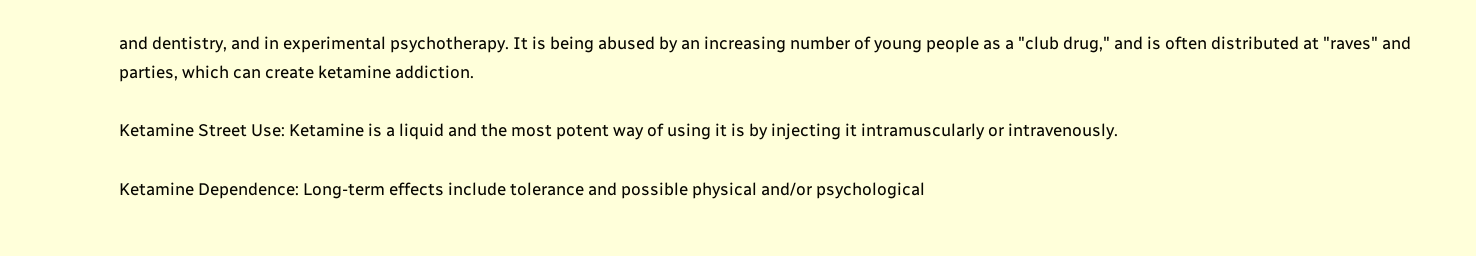and dentistry, and in experimental psychotherapy. It is being abused by an increasing number of young people as a "club drug," and is often distributed at "raves" and parties, which can create ketamine addiction.

Ketamine Street Use: Ketamine is a liquid and the most potent way of using it is by injecting it intramuscularly or intravenously.

Ketamine Dependence: Long-term effects include tolerance and possible physical and/or psychological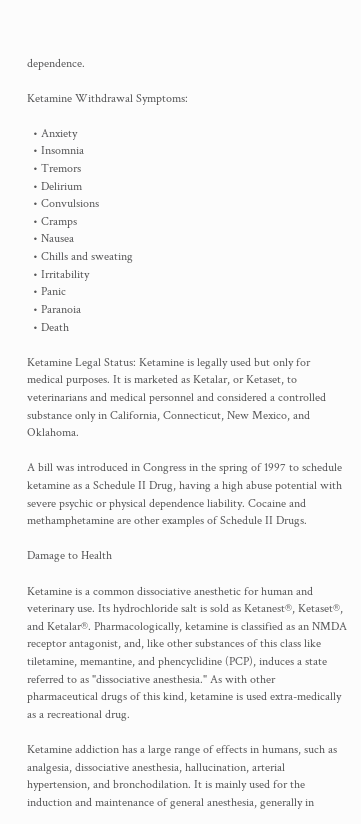dependence.

Ketamine Withdrawal Symptoms:

  • Anxiety
  • Insomnia
  • Tremors
  • Delirium
  • Convulsions
  • Cramps
  • Nausea
  • Chills and sweating
  • Irritability
  • Panic
  • Paranoia
  • Death

Ketamine Legal Status: Ketamine is legally used but only for medical purposes. It is marketed as Ketalar, or Ketaset, to veterinarians and medical personnel and considered a controlled substance only in California, Connecticut, New Mexico, and Oklahoma.

A bill was introduced in Congress in the spring of 1997 to schedule ketamine as a Schedule II Drug, having a high abuse potential with severe psychic or physical dependence liability. Cocaine and methamphetamine are other examples of Schedule II Drugs.

Damage to Health

Ketamine is a common dissociative anesthetic for human and veterinary use. Its hydrochloride salt is sold as Ketanest®, Ketaset®, and Ketalar®. Pharmacologically, ketamine is classified as an NMDA receptor antagonist, and, like other substances of this class like tiletamine, memantine, and phencyclidine (PCP), induces a state referred to as "dissociative anesthesia." As with other pharmaceutical drugs of this kind, ketamine is used extra-medically as a recreational drug.

Ketamine addiction has a large range of effects in humans, such as analgesia, dissociative anesthesia, hallucination, arterial hypertension, and bronchodilation. It is mainly used for the induction and maintenance of general anesthesia, generally in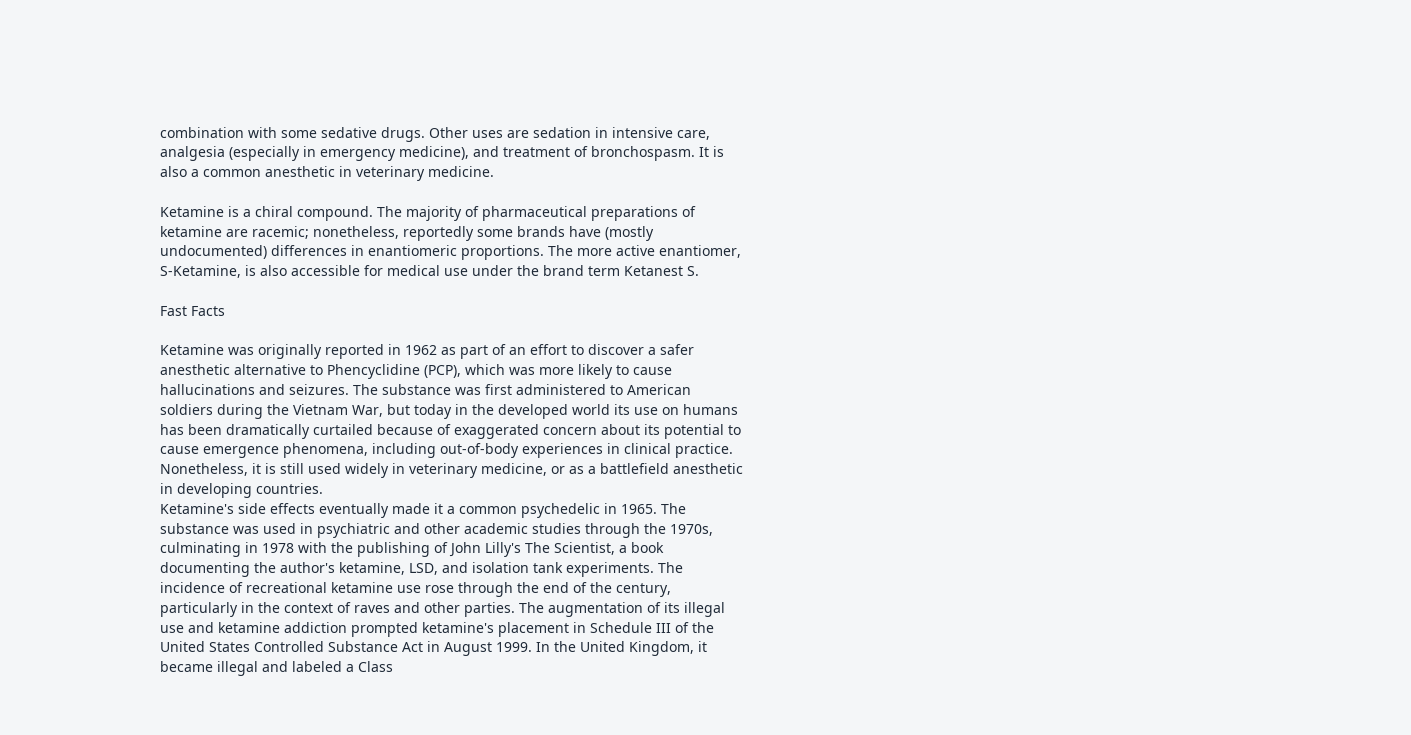combination with some sedative drugs. Other uses are sedation in intensive care, analgesia (especially in emergency medicine), and treatment of bronchospasm. It is also a common anesthetic in veterinary medicine.

Ketamine is a chiral compound. The majority of pharmaceutical preparations of ketamine are racemic; nonetheless, reportedly some brands have (mostly undocumented) differences in enantiomeric proportions. The more active enantiomer, S-Ketamine, is also accessible for medical use under the brand term Ketanest S.

Fast Facts

Ketamine was originally reported in 1962 as part of an effort to discover a safer anesthetic alternative to Phencyclidine (PCP), which was more likely to cause hallucinations and seizures. The substance was first administered to American soldiers during the Vietnam War, but today in the developed world its use on humans has been dramatically curtailed because of exaggerated concern about its potential to cause emergence phenomena, including out-of-body experiences in clinical practice. Nonetheless, it is still used widely in veterinary medicine, or as a battlefield anesthetic in developing countries.
Ketamine's side effects eventually made it a common psychedelic in 1965. The substance was used in psychiatric and other academic studies through the 1970s, culminating in 1978 with the publishing of John Lilly's The Scientist, a book documenting the author's ketamine, LSD, and isolation tank experiments. The incidence of recreational ketamine use rose through the end of the century, particularly in the context of raves and other parties. The augmentation of its illegal use and ketamine addiction prompted ketamine's placement in Schedule III of the United States Controlled Substance Act in August 1999. In the United Kingdom, it became illegal and labeled a Class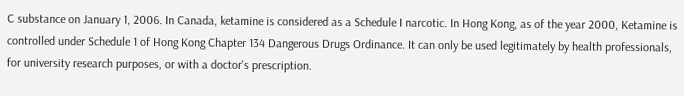C substance on January 1, 2006. In Canada, ketamine is considered as a Schedule I narcotic. In Hong Kong, as of the year 2000, Ketamine is controlled under Schedule 1 of Hong Kong Chapter 134 Dangerous Drugs Ordinance. It can only be used legitimately by health professionals, for university research purposes, or with a doctor's prescription.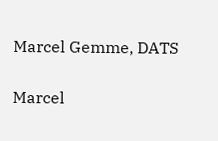Marcel Gemme, DATS

Marcel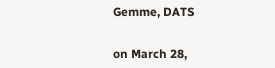Gemme, DATS


on March 28,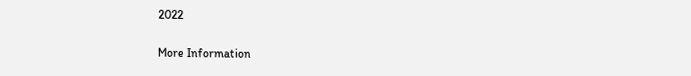2022

More Information